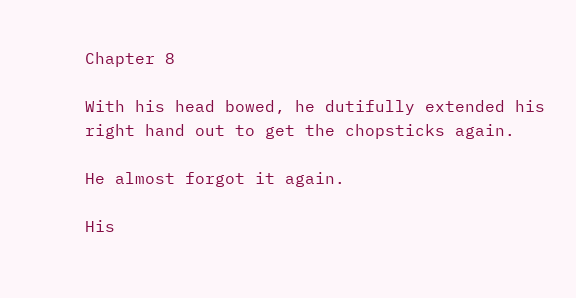Chapter 8

With his head bowed, he dutifully extended his right hand out to get the chopsticks again.

He almost forgot it again.

His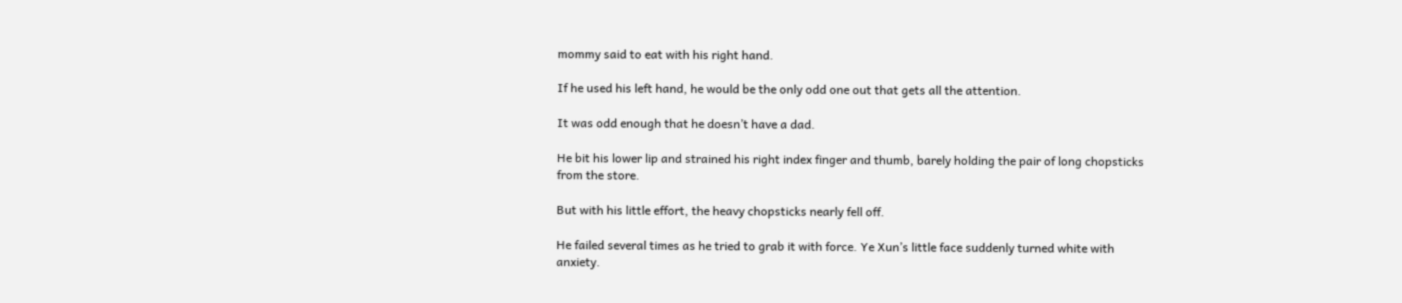mommy said to eat with his right hand.

If he used his left hand, he would be the only odd one out that gets all the attention.

It was odd enough that he doesn’t have a dad.

He bit his lower lip and strained his right index finger and thumb, barely holding the pair of long chopsticks from the store.

But with his little effort, the heavy chopsticks nearly fell off.

He failed several times as he tried to grab it with force. Ye Xun’s little face suddenly turned white with anxiety.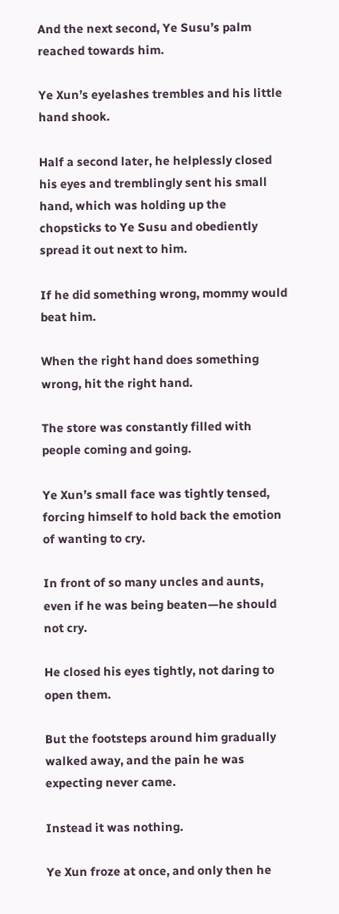And the next second, Ye Susu’s palm reached towards him.

Ye Xun’s eyelashes trembles and his little hand shook.

Half a second later, he helplessly closed his eyes and tremblingly sent his small hand, which was holding up the chopsticks to Ye Susu and obediently spread it out next to him.

If he did something wrong, mommy would beat him.

When the right hand does something wrong, hit the right hand.

The store was constantly filled with people coming and going.

Ye Xun’s small face was tightly tensed, forcing himself to hold back the emotion of wanting to cry.

In front of so many uncles and aunts, even if he was being beaten—he should not cry.

He closed his eyes tightly, not daring to open them.

But the footsteps around him gradually walked away, and the pain he was expecting never came.

Instead it was nothing.

Ye Xun froze at once, and only then he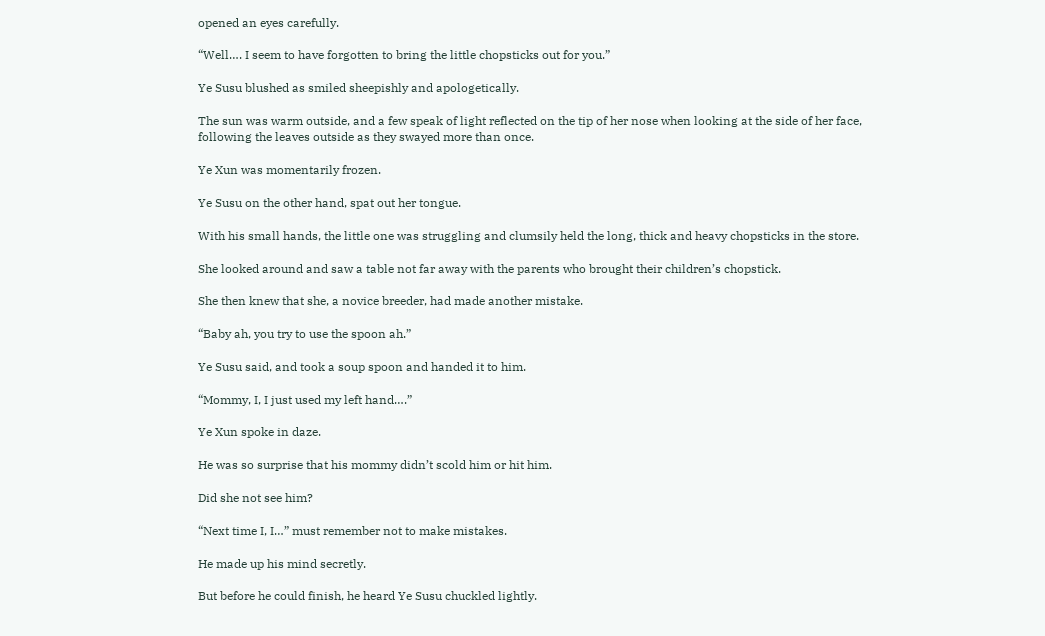opened an eyes carefully.

“Well…. I seem to have forgotten to bring the little chopsticks out for you.”

Ye Susu blushed as smiled sheepishly and apologetically.

The sun was warm outside, and a few speak of light reflected on the tip of her nose when looking at the side of her face, following the leaves outside as they swayed more than once.

Ye Xun was momentarily frozen.

Ye Susu on the other hand, spat out her tongue.

With his small hands, the little one was struggling and clumsily held the long, thick and heavy chopsticks in the store.

She looked around and saw a table not far away with the parents who brought their children’s chopstick.

She then knew that she, a novice breeder, had made another mistake.

“Baby ah, you try to use the spoon ah.”

Ye Susu said, and took a soup spoon and handed it to him.

“Mommy, I, I just used my left hand….”

Ye Xun spoke in daze.

He was so surprise that his mommy didn’t scold him or hit him.

Did she not see him?

“Next time I, I…” must remember not to make mistakes.

He made up his mind secretly.

But before he could finish, he heard Ye Susu chuckled lightly.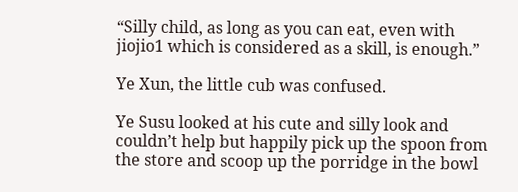“Silly child, as long as you can eat, even with jiojio1 which is considered as a skill, is enough.”

Ye Xun, the little cub was confused.

Ye Susu looked at his cute and silly look and couldn’t help but happily pick up the spoon from the store and scoop up the porridge in the bowl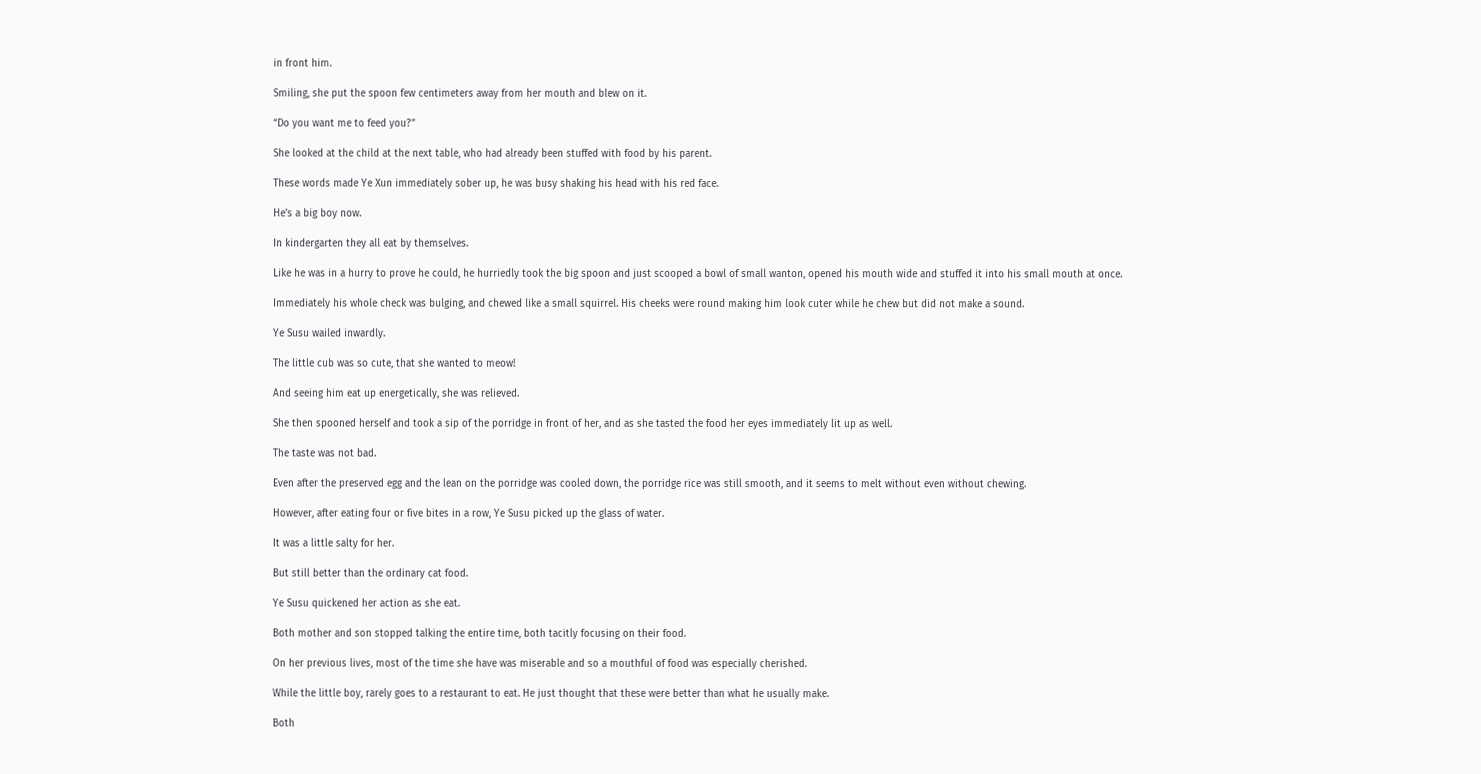in front him.

Smiling, she put the spoon few centimeters away from her mouth and blew on it.

“Do you want me to feed you?”

She looked at the child at the next table, who had already been stuffed with food by his parent.

These words made Ye Xun immediately sober up, he was busy shaking his head with his red face.

He’s a big boy now.

In kindergarten they all eat by themselves.

Like he was in a hurry to prove he could, he hurriedly took the big spoon and just scooped a bowl of small wanton, opened his mouth wide and stuffed it into his small mouth at once.

Immediately his whole check was bulging, and chewed like a small squirrel. His cheeks were round making him look cuter while he chew but did not make a sound.

Ye Susu wailed inwardly.

The little cub was so cute, that she wanted to meow!

And seeing him eat up energetically, she was relieved.

She then spooned herself and took a sip of the porridge in front of her, and as she tasted the food her eyes immediately lit up as well.

The taste was not bad.

Even after the preserved egg and the lean on the porridge was cooled down, the porridge rice was still smooth, and it seems to melt without even without chewing.

However, after eating four or five bites in a row, Ye Susu picked up the glass of water.

It was a little salty for her.

But still better than the ordinary cat food.

Ye Susu quickened her action as she eat.

Both mother and son stopped talking the entire time, both tacitly focusing on their food.

On her previous lives, most of the time she have was miserable and so a mouthful of food was especially cherished.

While the little boy, rarely goes to a restaurant to eat. He just thought that these were better than what he usually make.

Both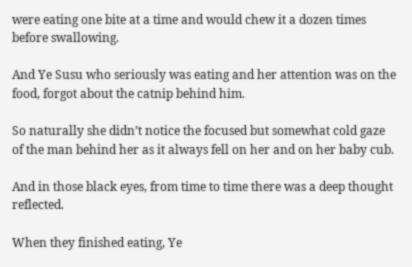were eating one bite at a time and would chew it a dozen times before swallowing.

And Ye Susu who seriously was eating and her attention was on the food, forgot about the catnip behind him.

So naturally she didn’t notice the focused but somewhat cold gaze of the man behind her as it always fell on her and on her baby cub.

And in those black eyes, from time to time there was a deep thought reflected.

When they finished eating, Ye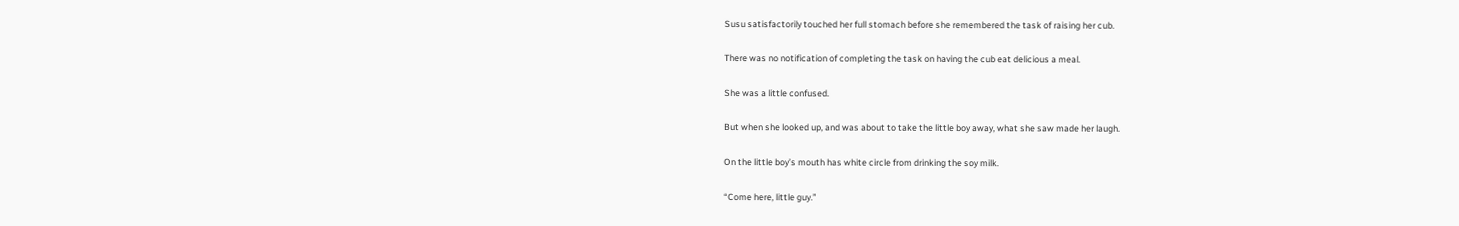Susu satisfactorily touched her full stomach before she remembered the task of raising her cub.

There was no notification of completing the task on having the cub eat delicious a meal.

She was a little confused.

But when she looked up, and was about to take the little boy away, what she saw made her laugh.

On the little boy’s mouth has white circle from drinking the soy milk.

“Come here, little guy.”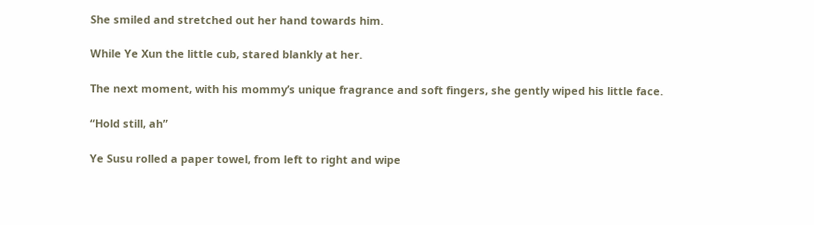She smiled and stretched out her hand towards him.

While Ye Xun the little cub, stared blankly at her.

The next moment, with his mommy’s unique fragrance and soft fingers, she gently wiped his little face.

“Hold still, ah”

Ye Susu rolled a paper towel, from left to right and wipe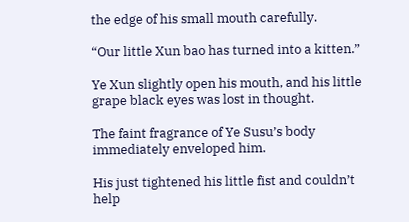the edge of his small mouth carefully.

“Our little Xun bao has turned into a kitten.”

Ye Xun slightly open his mouth, and his little grape black eyes was lost in thought.

The faint fragrance of Ye Susu’s body immediately enveloped him.

His just tightened his little fist and couldn’t help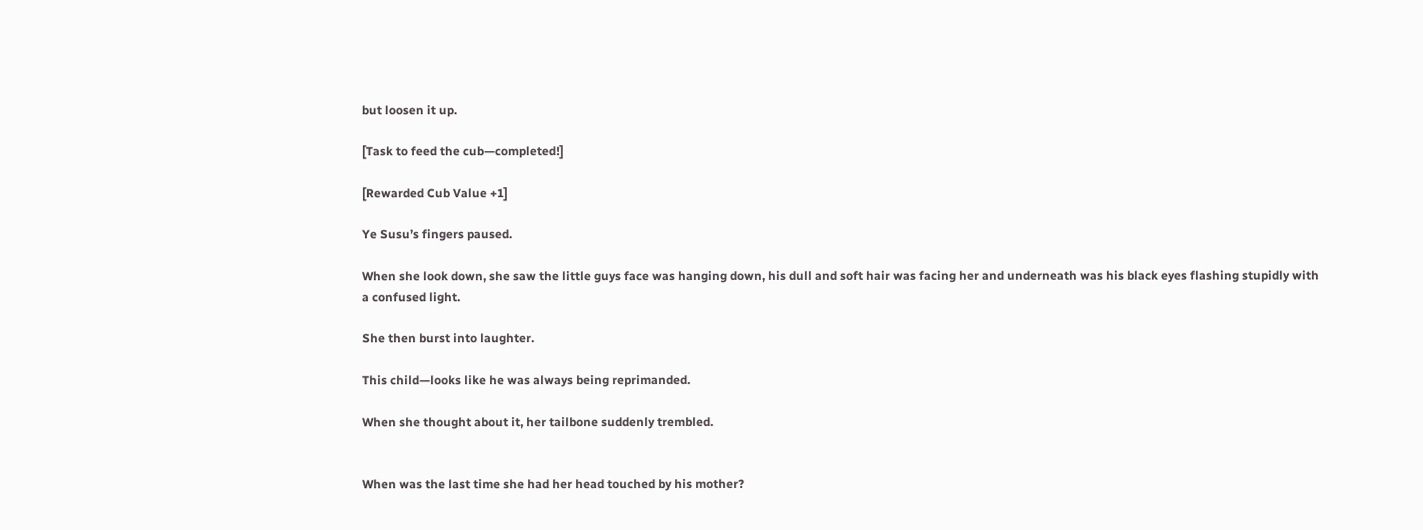but loosen it up.

[Task to feed the cub—completed!]

[Rewarded Cub Value +1]

Ye Susu’s fingers paused.

When she look down, she saw the little guys face was hanging down, his dull and soft hair was facing her and underneath was his black eyes flashing stupidly with a confused light.

She then burst into laughter.

This child—looks like he was always being reprimanded.

When she thought about it, her tailbone suddenly trembled.


When was the last time she had her head touched by his mother?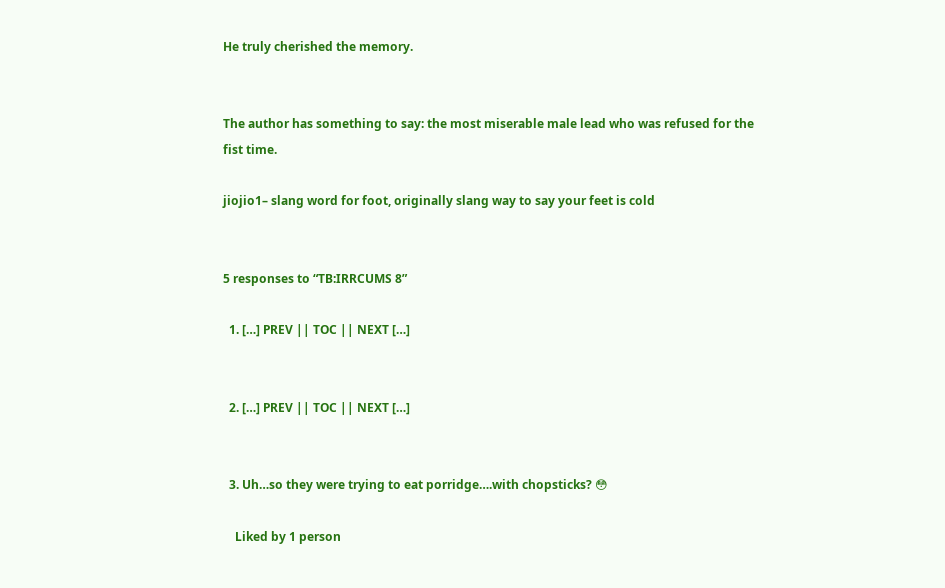He truly cherished the memory.


The author has something to say: the most miserable male lead who was refused for the fist time.

jiojio1– slang word for foot, originally slang way to say your feet is cold


5 responses to “TB:IRRCUMS 8”

  1. […] PREV || TOC || NEXT […]


  2. […] PREV || TOC || NEXT […]


  3. Uh…so they were trying to eat porridge….with chopsticks? 😳

    Liked by 1 person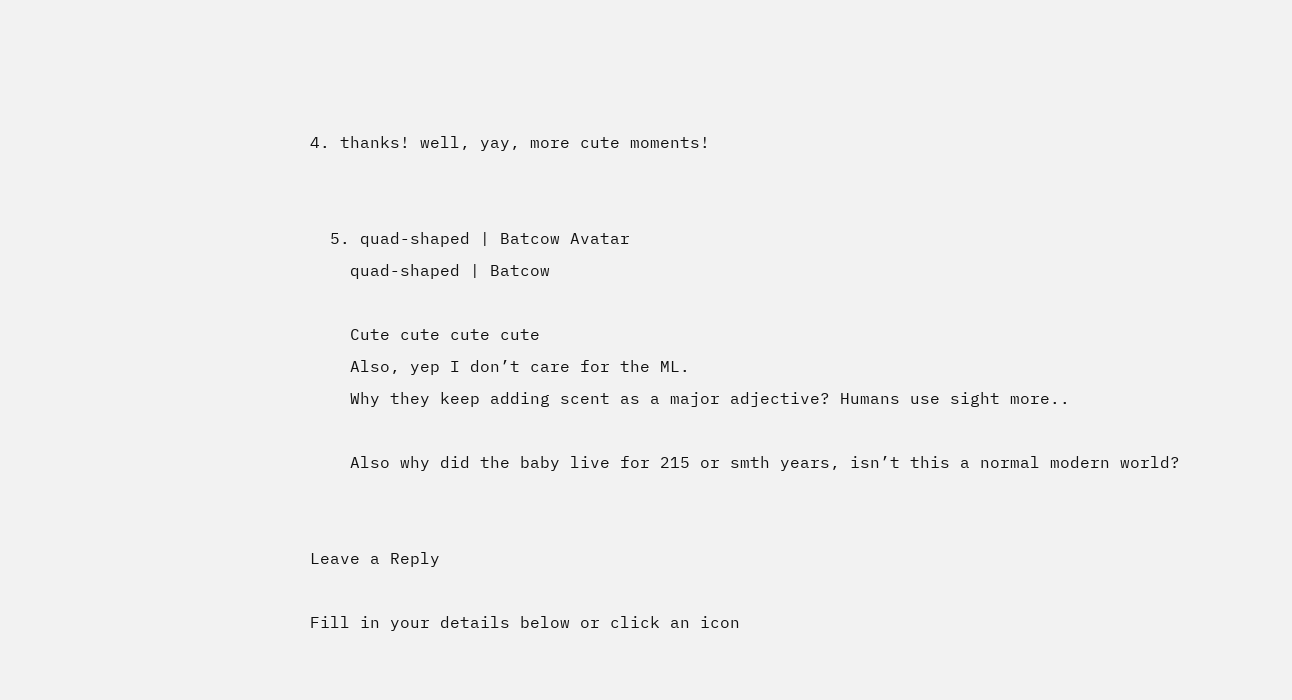4. thanks! well, yay, more cute moments!


  5. quad-shaped | Batcow Avatar
    quad-shaped | Batcow

    Cute cute cute cute
    Also, yep I don’t care for the ML.
    Why they keep adding scent as a major adjective? Humans use sight more..

    Also why did the baby live for 215 or smth years, isn’t this a normal modern world?


Leave a Reply

Fill in your details below or click an icon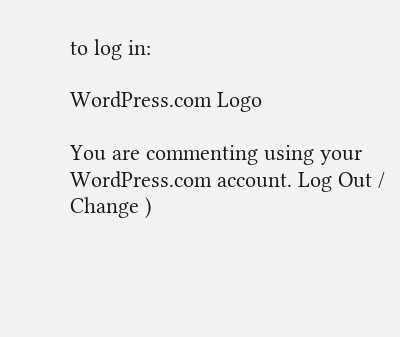to log in:

WordPress.com Logo

You are commenting using your WordPress.com account. Log Out /  Change )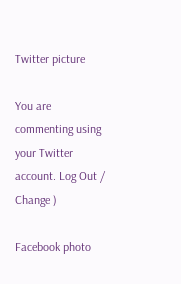Twitter picture

You are commenting using your Twitter account. Log Out /  Change )

Facebook photo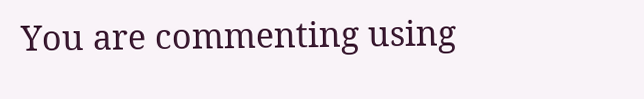You are commenting using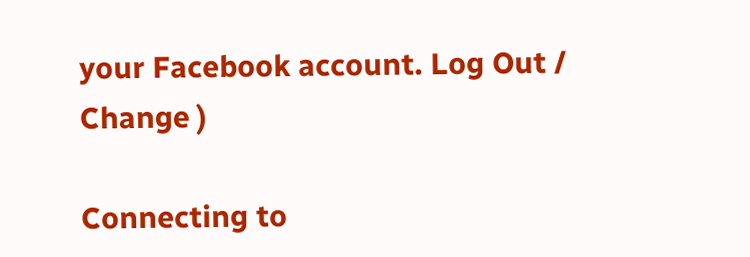your Facebook account. Log Out /  Change )

Connecting to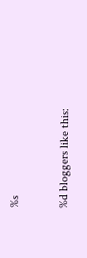%s

%d bloggers like this: